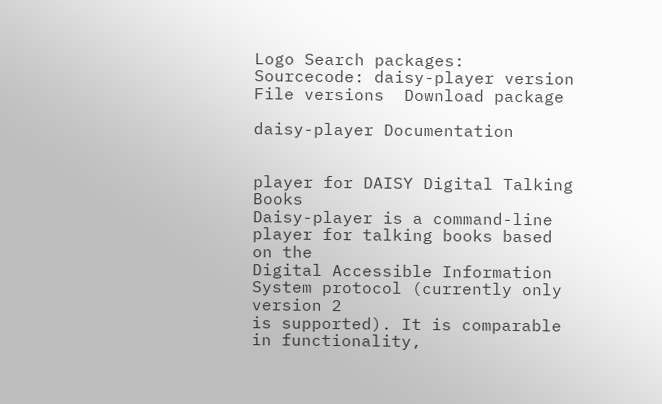Logo Search packages:
Sourcecode: daisy-player version File versions  Download package

daisy-player Documentation


player for DAISY Digital Talking Books
Daisy-player is a command-line player for talking books based on the
Digital Accessible Information System protocol (currently only version 2
is supported). It is comparable in functionality,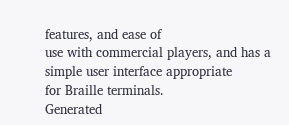features, and ease of
use with commercial players, and has a simple user interface appropriate
for Braille terminals.
Generated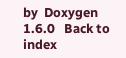by  Doxygen 1.6.0   Back to index